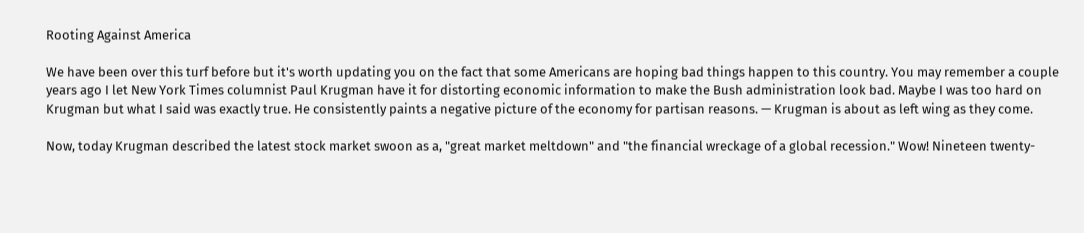Rooting Against America

We have been over this turf before but it's worth updating you on the fact that some Americans are hoping bad things happen to this country. You may remember a couple years ago I let New York Times columnist Paul Krugman have it for distorting economic information to make the Bush administration look bad. Maybe I was too hard on Krugman but what I said was exactly true. He consistently paints a negative picture of the economy for partisan reasons. — Krugman is about as left wing as they come.

Now, today Krugman described the latest stock market swoon as a, "great market meltdown" and "the financial wreckage of a global recession." Wow! Nineteen twenty-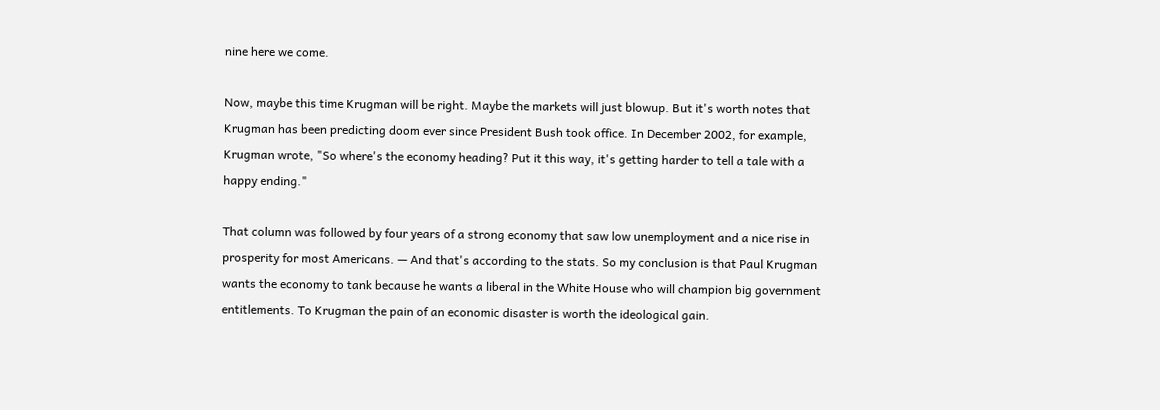nine here we come.

Now, maybe this time Krugman will be right. Maybe the markets will just blowup. But it's worth notes that Krugman has been predicting doom ever since President Bush took office. In December 2002, for example, Krugman wrote, "So where's the economy heading? Put it this way, it's getting harder to tell a tale with a happy ending."

That column was followed by four years of a strong economy that saw low unemployment and a nice rise in prosperity for most Americans. — And that's according to the stats. So my conclusion is that Paul Krugman wants the economy to tank because he wants a liberal in the White House who will champion big government entitlements. To Krugman the pain of an economic disaster is worth the ideological gain.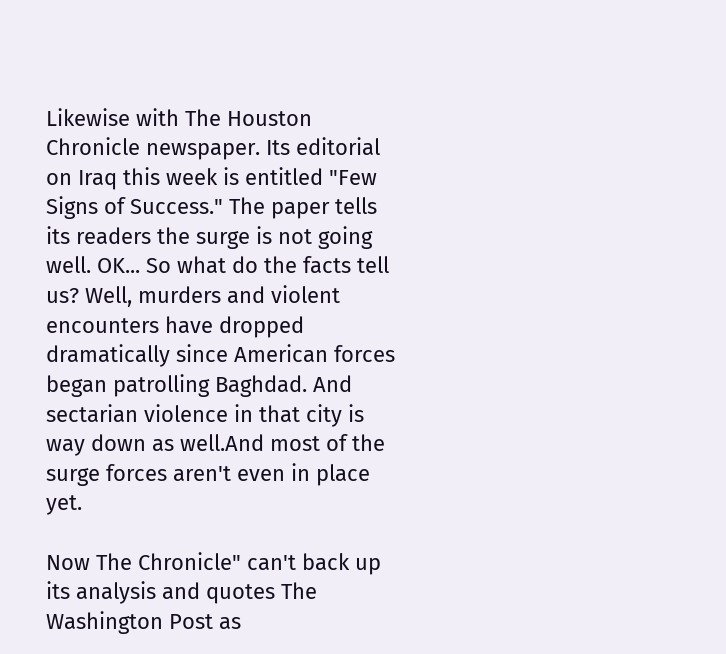Likewise with The Houston Chronicle newspaper. Its editorial on Iraq this week is entitled "Few Signs of Success." The paper tells its readers the surge is not going well. OK... So what do the facts tell us? Well, murders and violent encounters have dropped dramatically since American forces began patrolling Baghdad. And sectarian violence in that city is way down as well.And most of the surge forces aren't even in place yet.

Now The Chronicle" can't back up its analysis and quotes The Washington Post as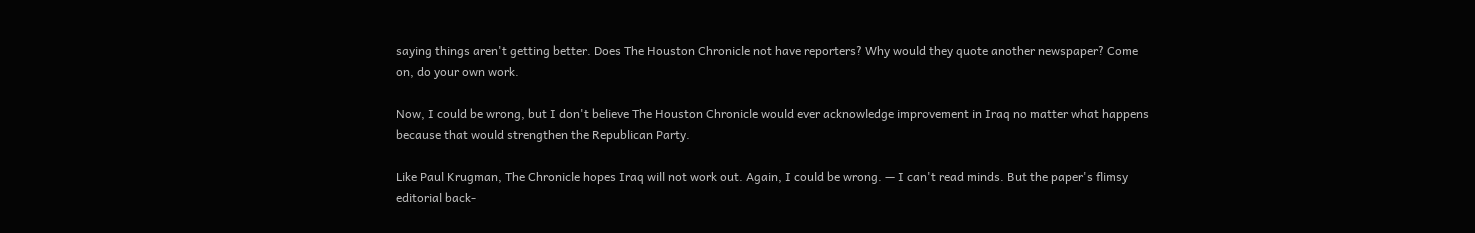saying things aren't getting better. Does The Houston Chronicle not have reporters? Why would they quote another newspaper? Come on, do your own work.

Now, I could be wrong, but I don't believe The Houston Chronicle would ever acknowledge improvement in Iraq no matter what happens because that would strengthen the Republican Party.

Like Paul Krugman, The Chronicle hopes Iraq will not work out. Again, I could be wrong. — I can't read minds. But the paper's flimsy editorial back-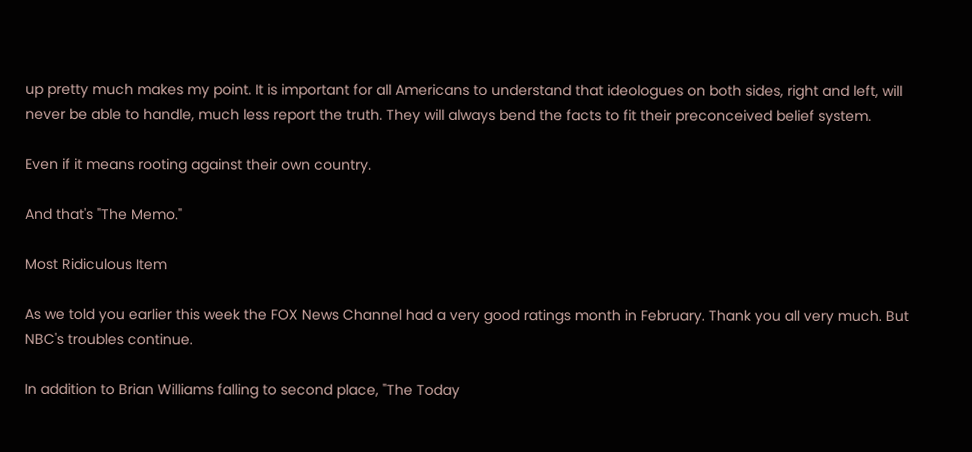up pretty much makes my point. It is important for all Americans to understand that ideologues on both sides, right and left, will never be able to handle, much less report the truth. They will always bend the facts to fit their preconceived belief system.

Even if it means rooting against their own country.

And that's "The Memo."

Most Ridiculous Item

As we told you earlier this week the FOX News Channel had a very good ratings month in February. Thank you all very much. But NBC's troubles continue.

In addition to Brian Williams falling to second place, "The Today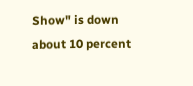Show" is down about 10 percent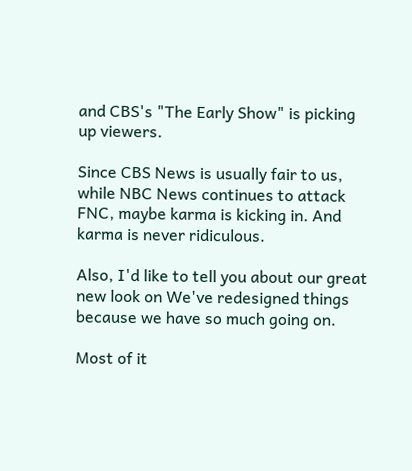and CBS's "The Early Show" is picking up viewers.

Since CBS News is usually fair to us, while NBC News continues to attack FNC, maybe karma is kicking in. And karma is never ridiculous.

Also, I'd like to tell you about our great new look on We've redesigned things because we have so much going on.

Most of it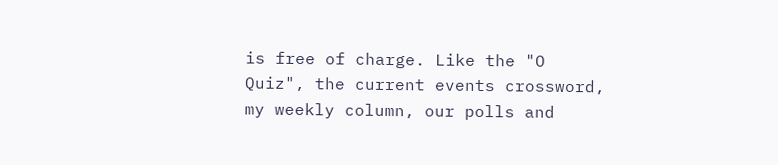is free of charge. Like the "O Quiz", the current events crossword, my weekly column, our polls and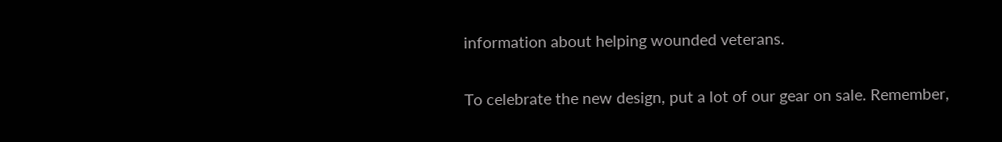information about helping wounded veterans.

To celebrate the new design, put a lot of our gear on sale. Remember,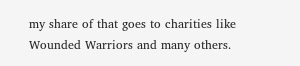my share of that goes to charities like Wounded Warriors and many others.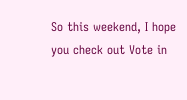So this weekend, I hope you check out Vote in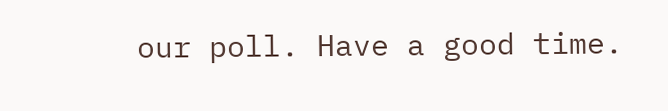our poll. Have a good time.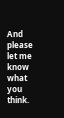And please let me know what you think.